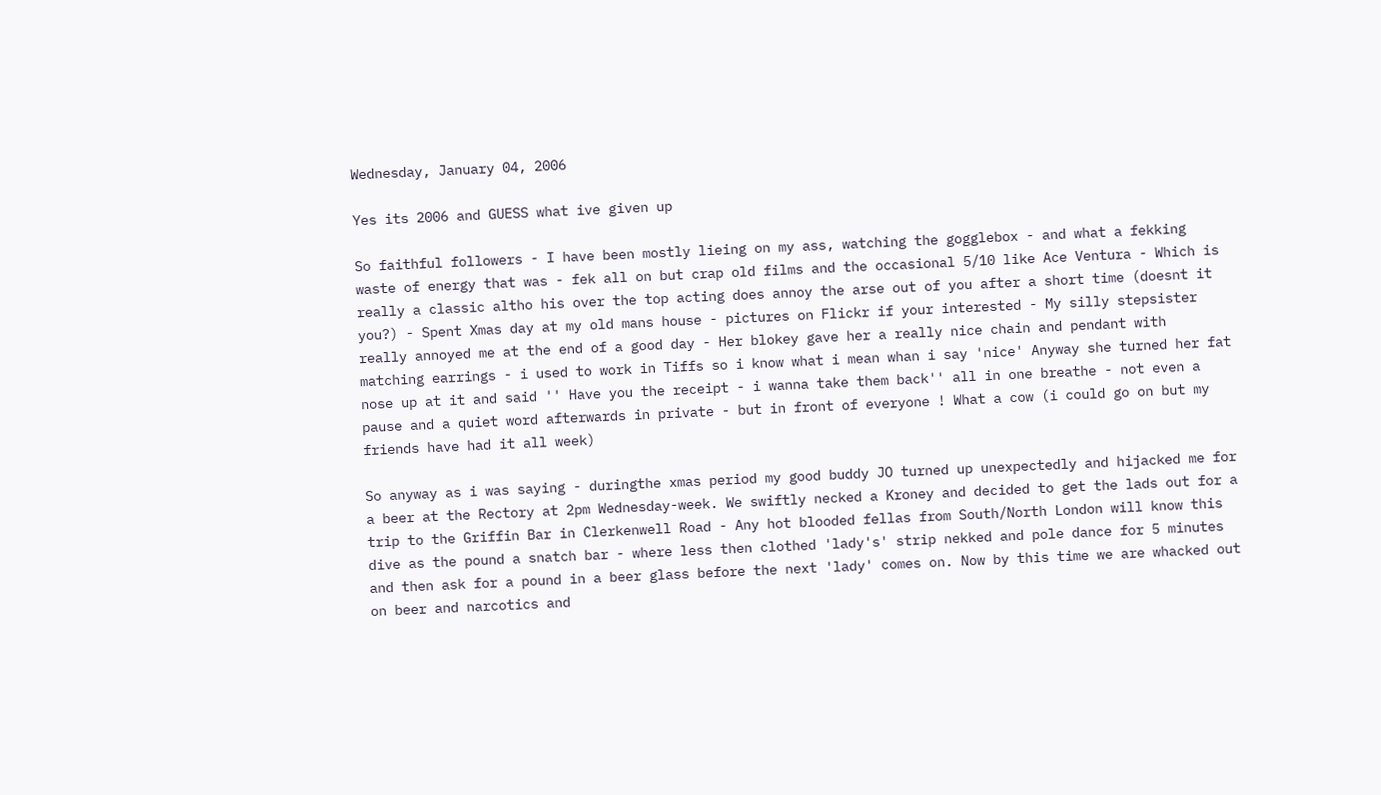Wednesday, January 04, 2006

Yes its 2006 and GUESS what ive given up

So faithful followers - I have been mostly lieing on my ass, watching the gogglebox - and what a fekking waste of energy that was - fek all on but crap old films and the occasional 5/10 like Ace Ventura - Which is really a classic altho his over the top acting does annoy the arse out of you after a short time (doesnt it you?) - Spent Xmas day at my old mans house - pictures on Flickr if your interested - My silly stepsister really annoyed me at the end of a good day - Her blokey gave her a really nice chain and pendant with matching earrings - i used to work in Tiffs so i know what i mean whan i say 'nice' Anyway she turned her fat nose up at it and said '' Have you the receipt - i wanna take them back'' all in one breathe - not even a pause and a quiet word afterwards in private - but in front of everyone ! What a cow (i could go on but my friends have had it all week)

So anyway as i was saying - duringthe xmas period my good buddy JO turned up unexpectedly and hijacked me for a beer at the Rectory at 2pm Wednesday-week. We swiftly necked a Kroney and decided to get the lads out for a trip to the Griffin Bar in Clerkenwell Road - Any hot blooded fellas from South/North London will know this dive as the pound a snatch bar - where less then clothed 'lady's' strip nekked and pole dance for 5 minutes and then ask for a pound in a beer glass before the next 'lady' comes on. Now by this time we are whacked out on beer and narcotics and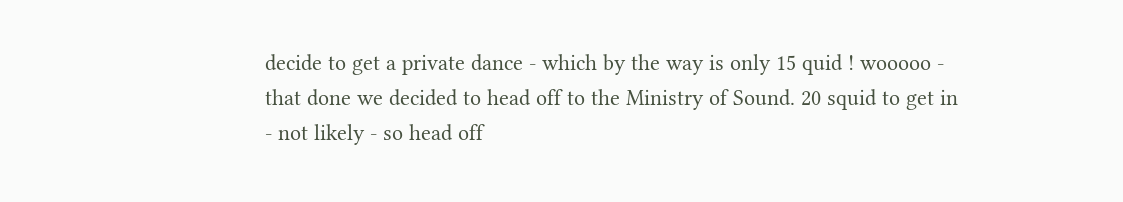decide to get a private dance - which by the way is only 15 quid ! wooooo - that done we decided to head off to the Ministry of Sound. 20 squid to get in - not likely - so head off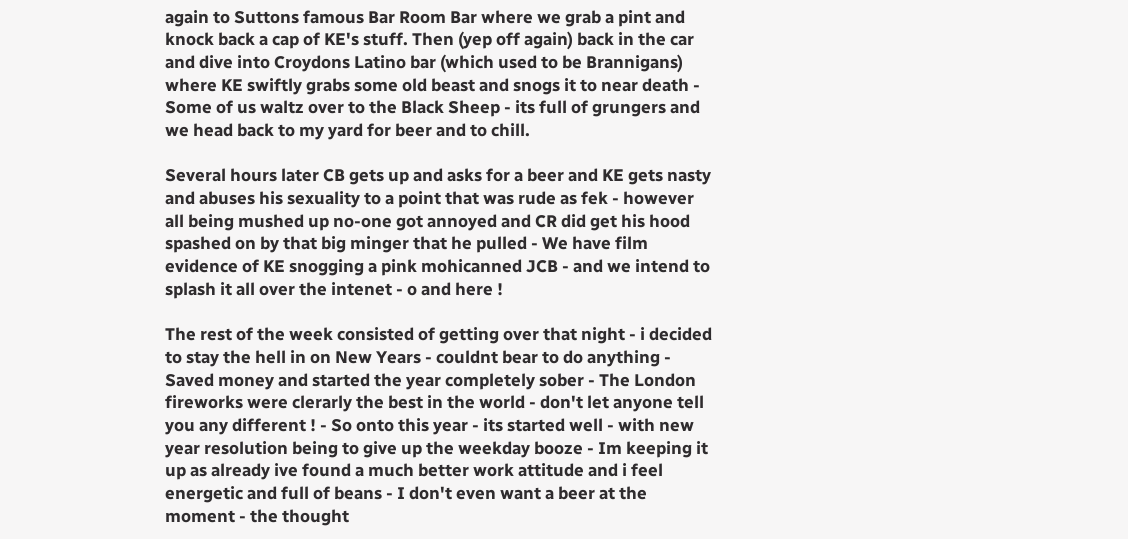again to Suttons famous Bar Room Bar where we grab a pint and knock back a cap of KE's stuff. Then (yep off again) back in the car and dive into Croydons Latino bar (which used to be Brannigans) where KE swiftly grabs some old beast and snogs it to near death - Some of us waltz over to the Black Sheep - its full of grungers and we head back to my yard for beer and to chill.

Several hours later CB gets up and asks for a beer and KE gets nasty and abuses his sexuality to a point that was rude as fek - however all being mushed up no-one got annoyed and CR did get his hood spashed on by that big minger that he pulled - We have film evidence of KE snogging a pink mohicanned JCB - and we intend to splash it all over the intenet - o and here !

The rest of the week consisted of getting over that night - i decided to stay the hell in on New Years - couldnt bear to do anything - Saved money and started the year completely sober - The London fireworks were clerarly the best in the world - don't let anyone tell you any different ! - So onto this year - its started well - with new year resolution being to give up the weekday booze - Im keeping it up as already ive found a much better work attitude and i feel energetic and full of beans - I don't even want a beer at the moment - the thought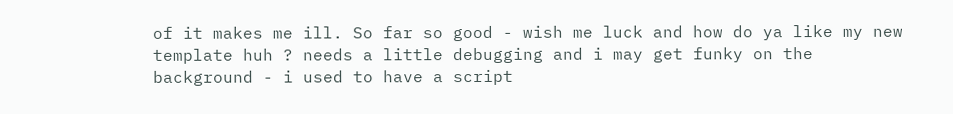of it makes me ill. So far so good - wish me luck and how do ya like my new template huh ? needs a little debugging and i may get funky on the background - i used to have a script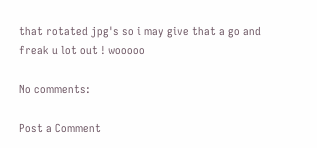that rotated jpg's so i may give that a go and freak u lot out ! wooooo

No comments:

Post a Comment